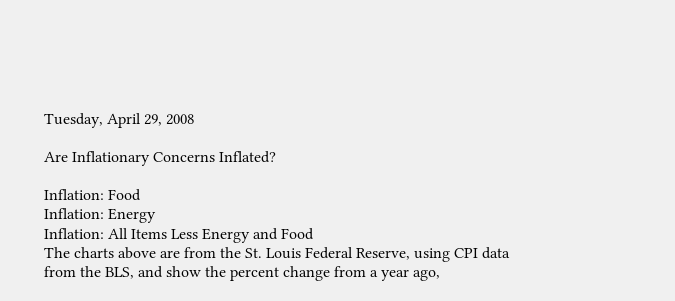Tuesday, April 29, 2008

Are Inflationary Concerns Inflated?

Inflation: Food
Inflation: Energy
Inflation: All Items Less Energy and Food
The charts above are from the St. Louis Federal Reserve, using CPI data from the BLS, and show the percent change from a year ago,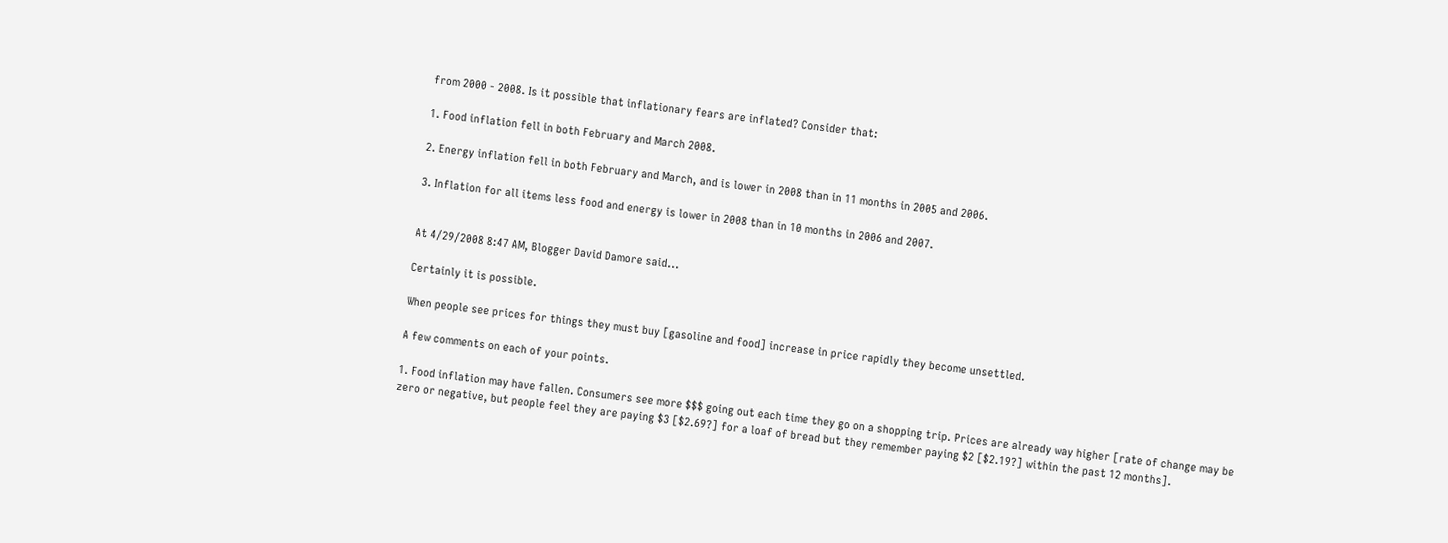from 2000 - 2008. Is it possible that inflationary fears are inflated? Consider that:

1. Food inflation fell in both February and March 2008.

2. Energy inflation fell in both February and March, and is lower in 2008 than in 11 months in 2005 and 2006.

3. Inflation for all items less food and energy is lower in 2008 than in 10 months in 2006 and 2007.


At 4/29/2008 8:47 AM, Blogger David Damore said...

Certainly it is possible.

When people see prices for things they must buy [gasoline and food] increase in price rapidly they become unsettled.

A few comments on each of your points.

1. Food inflation may have fallen. Consumers see more $$$ going out each time they go on a shopping trip. Prices are already way higher [rate of change may be zero or negative, but people feel they are paying $3 [$2.69?] for a loaf of bread but they remember paying $2 [$2.19?] within the past 12 months].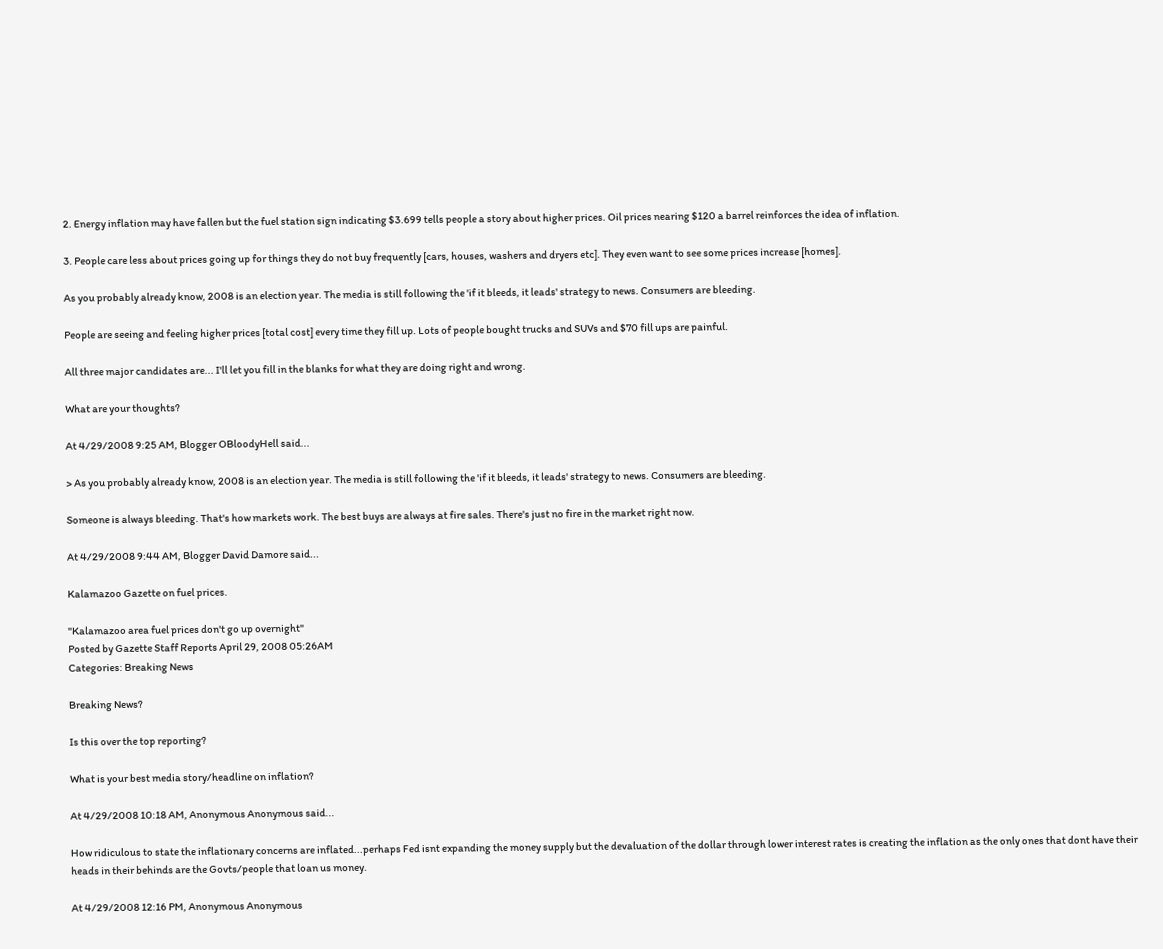2. Energy inflation may have fallen but the fuel station sign indicating $3.699 tells people a story about higher prices. Oil prices nearing $120 a barrel reinforces the idea of inflation.

3. People care less about prices going up for things they do not buy frequently [cars, houses, washers and dryers etc]. They even want to see some prices increase [homes].

As you probably already know, 2008 is an election year. The media is still following the 'if it bleeds, it leads' strategy to news. Consumers are bleeding.

People are seeing and feeling higher prices [total cost] every time they fill up. Lots of people bought trucks and SUVs and $70 fill ups are painful.

All three major candidates are... I'll let you fill in the blanks for what they are doing right and wrong.

What are your thoughts?

At 4/29/2008 9:25 AM, Blogger OBloodyHell said...

> As you probably already know, 2008 is an election year. The media is still following the 'if it bleeds, it leads' strategy to news. Consumers are bleeding.

Someone is always bleeding. That's how markets work. The best buys are always at fire sales. There's just no fire in the market right now.

At 4/29/2008 9:44 AM, Blogger David Damore said...

Kalamazoo Gazette on fuel prices.

"Kalamazoo area fuel prices don't go up overnight"
Posted by Gazette Staff Reports April 29, 2008 05:26AM
Categories: Breaking News

Breaking News?

Is this over the top reporting?

What is your best media story/headline on inflation?

At 4/29/2008 10:18 AM, Anonymous Anonymous said...

How ridiculous to state the inflationary concerns are inflated...perhaps Fed isnt expanding the money supply but the devaluation of the dollar through lower interest rates is creating the inflation as the only ones that dont have their heads in their behinds are the Govts/people that loan us money.

At 4/29/2008 12:16 PM, Anonymous Anonymous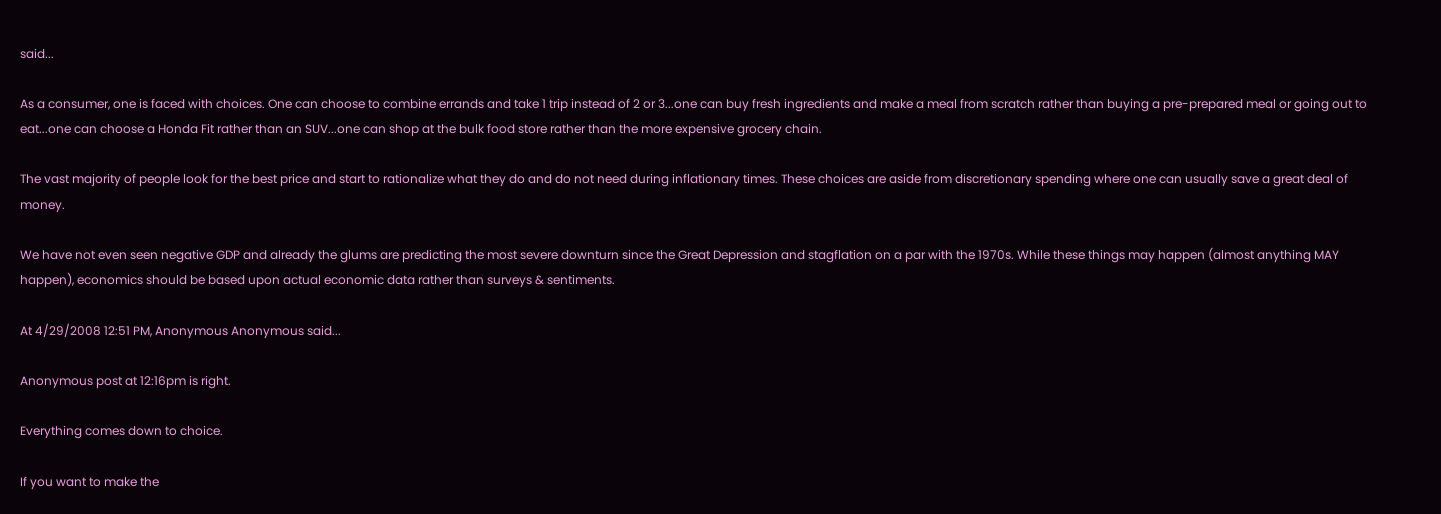said...

As a consumer, one is faced with choices. One can choose to combine errands and take 1 trip instead of 2 or 3...one can buy fresh ingredients and make a meal from scratch rather than buying a pre-prepared meal or going out to eat...one can choose a Honda Fit rather than an SUV...one can shop at the bulk food store rather than the more expensive grocery chain.

The vast majority of people look for the best price and start to rationalize what they do and do not need during inflationary times. These choices are aside from discretionary spending where one can usually save a great deal of money.

We have not even seen negative GDP and already the glums are predicting the most severe downturn since the Great Depression and stagflation on a par with the 1970s. While these things may happen (almost anything MAY happen), economics should be based upon actual economic data rather than surveys & sentiments.

At 4/29/2008 12:51 PM, Anonymous Anonymous said...

Anonymous post at 12:16pm is right.

Everything comes down to choice.

If you want to make the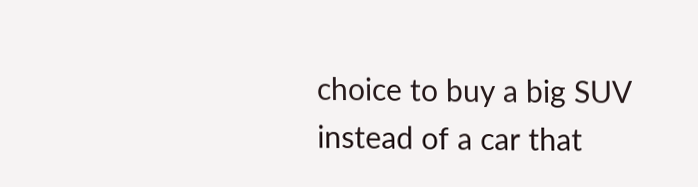choice to buy a big SUV instead of a car that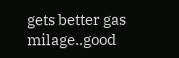gets better gas milage..good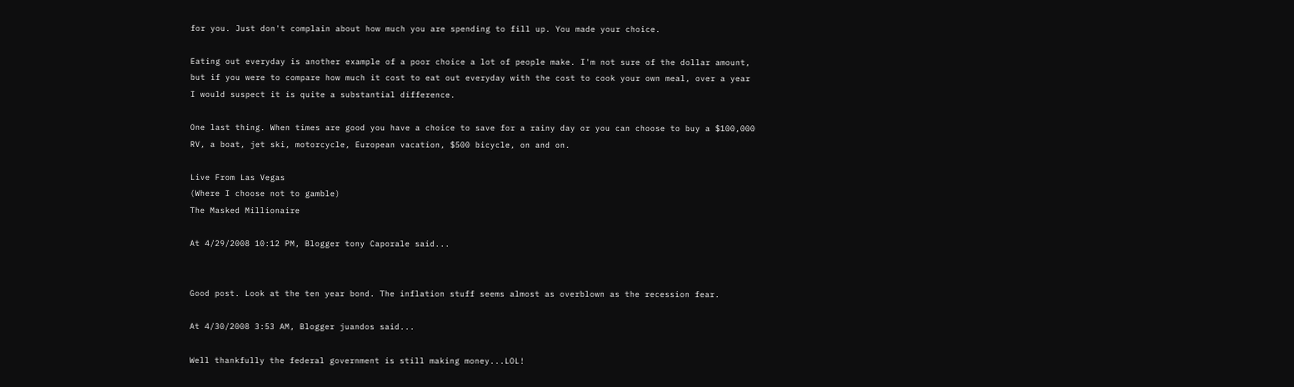for you. Just don't complain about how much you are spending to fill up. You made your choice.

Eating out everyday is another example of a poor choice a lot of people make. I'm not sure of the dollar amount, but if you were to compare how much it cost to eat out everyday with the cost to cook your own meal, over a year I would suspect it is quite a substantial difference.

One last thing. When times are good you have a choice to save for a rainy day or you can choose to buy a $100,000 RV, a boat, jet ski, motorcycle, European vacation, $500 bicycle, on and on.

Live From Las Vegas
(Where I choose not to gamble)
The Masked Millionaire

At 4/29/2008 10:12 PM, Blogger tony Caporale said...


Good post. Look at the ten year bond. The inflation stuff seems almost as overblown as the recession fear.

At 4/30/2008 3:53 AM, Blogger juandos said...

Well thankfully the federal government is still making money...LOL!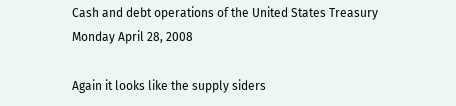Cash and debt operations of the United States Treasury
Monday April 28, 2008

Again it looks like the supply siders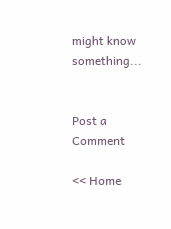might know something...


Post a Comment

<< Home